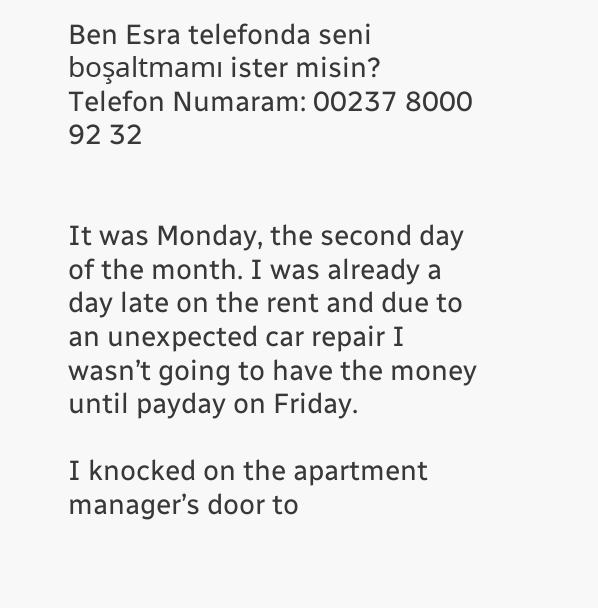Ben Esra telefonda seni boşaltmamı ister misin?
Telefon Numaram: 00237 8000 92 32


It was Monday, the second day of the month. I was already a day late on the rent and due to an unexpected car repair I wasn’t going to have the money until payday on Friday.

I knocked on the apartment manager’s door to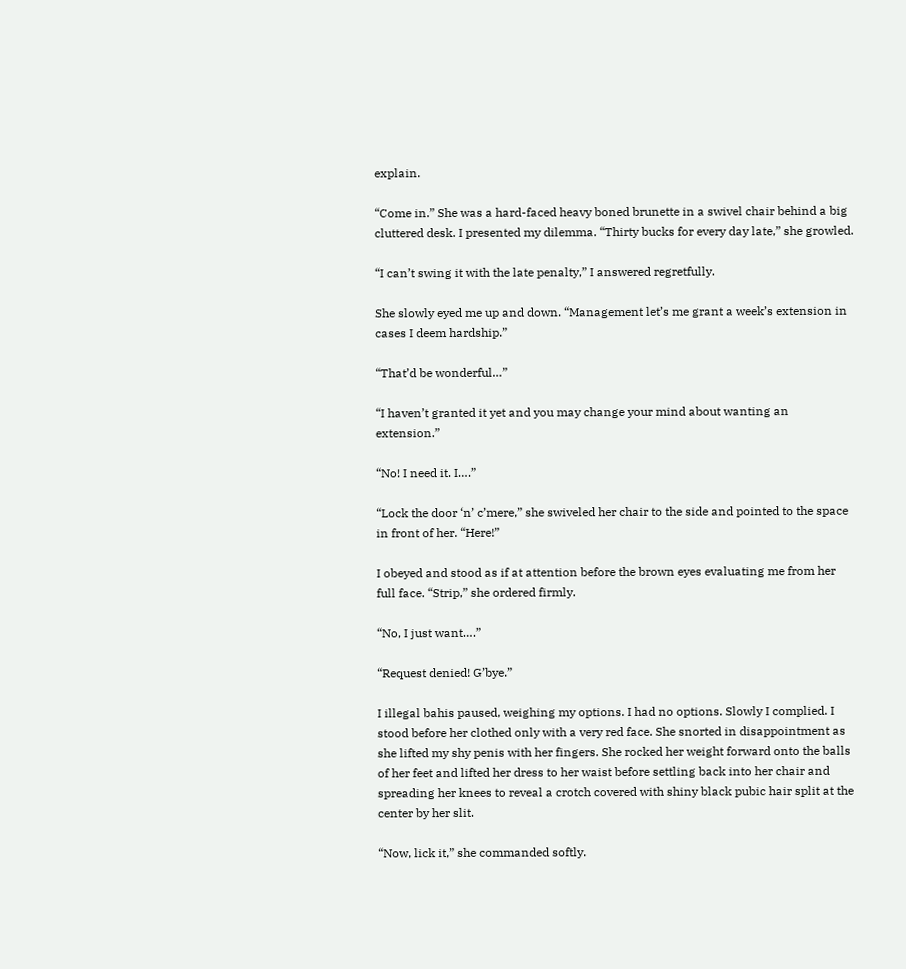explain.

“Come in.” She was a hard-faced heavy boned brunette in a swivel chair behind a big cluttered desk. I presented my dilemma. “Thirty bucks for every day late,” she growled.

“I can’t swing it with the late penalty,” I answered regretfully.

She slowly eyed me up and down. “Management let’s me grant a week’s extension in cases I deem hardship.”

“That’d be wonderful…”

“I haven’t granted it yet and you may change your mind about wanting an extension.”

“No! I need it. I….”

“Lock the door ‘n’ c’mere,” she swiveled her chair to the side and pointed to the space in front of her. “Here!”

I obeyed and stood as if at attention before the brown eyes evaluating me from her full face. “Strip,” she ordered firmly.

“No, I just want….”

“Request denied! G’bye.”

I illegal bahis paused, weighing my options. I had no options. Slowly I complied. I stood before her clothed only with a very red face. She snorted in disappointment as she lifted my shy penis with her fingers. She rocked her weight forward onto the balls of her feet and lifted her dress to her waist before settling back into her chair and spreading her knees to reveal a crotch covered with shiny black pubic hair split at the center by her slit.

“Now, lick it,” she commanded softly.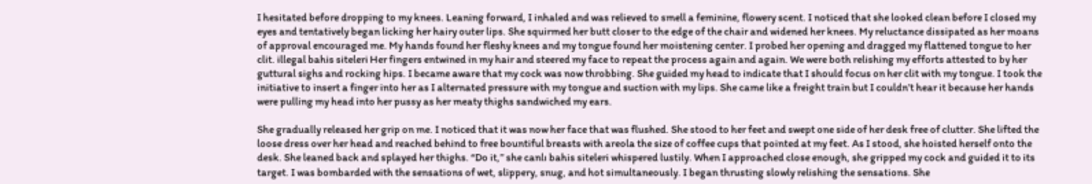I hesitated before dropping to my knees. Leaning forward, I inhaled and was relieved to smell a feminine, flowery scent. I noticed that she looked clean before I closed my eyes and tentatively began licking her hairy outer lips. She squirmed her butt closer to the edge of the chair and widened her knees. My reluctance dissipated as her moans of approval encouraged me. My hands found her fleshy knees and my tongue found her moistening center. I probed her opening and dragged my flattened tongue to her clit. illegal bahis siteleri Her fingers entwined in my hair and steered my face to repeat the process again and again. We were both relishing my efforts attested to by her guttural sighs and rocking hips. I became aware that my cock was now throbbing. She guided my head to indicate that I should focus on her clit with my tongue. I took the initiative to insert a finger into her as I alternated pressure with my tongue and suction with my lips. She came like a freight train but I couldn’t hear it because her hands were pulling my head into her pussy as her meaty thighs sandwiched my ears.

She gradually released her grip on me. I noticed that it was now her face that was flushed. She stood to her feet and swept one side of her desk free of clutter. She lifted the loose dress over her head and reached behind to free bountiful breasts with areola the size of coffee cups that pointed at my feet. As I stood, she hoisted herself onto the desk. She leaned back and splayed her thighs. “Do it,” she canlı bahis siteleri whispered lustily. When I approached close enough, she gripped my cock and guided it to its target. I was bombarded with the sensations of wet, slippery, snug, and hot simultaneously. I began thrusting slowly relishing the sensations. She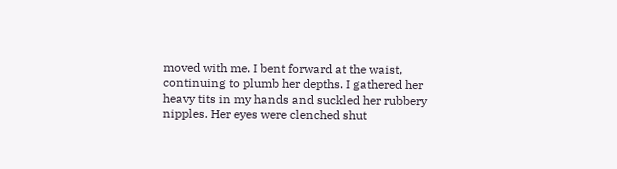moved with me. I bent forward at the waist, continuing to plumb her depths. I gathered her heavy tits in my hands and suckled her rubbery nipples. Her eyes were clenched shut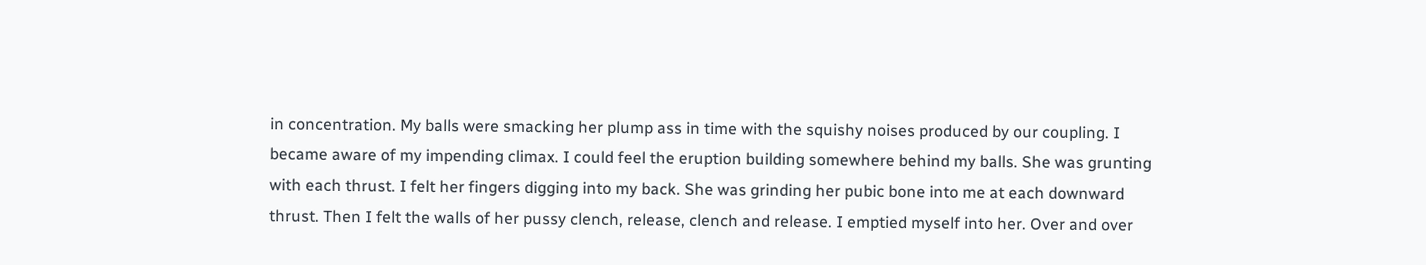in concentration. My balls were smacking her plump ass in time with the squishy noises produced by our coupling. I became aware of my impending climax. I could feel the eruption building somewhere behind my balls. She was grunting with each thrust. I felt her fingers digging into my back. She was grinding her pubic bone into me at each downward thrust. Then I felt the walls of her pussy clench, release, clench and release. I emptied myself into her. Over and over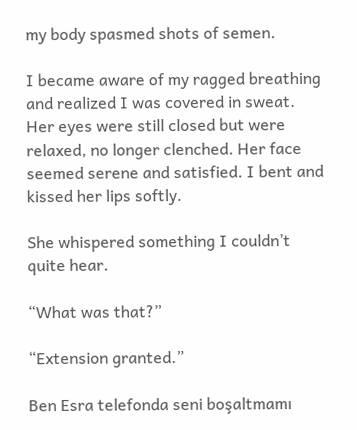my body spasmed shots of semen.

I became aware of my ragged breathing and realized I was covered in sweat. Her eyes were still closed but were relaxed, no longer clenched. Her face seemed serene and satisfied. I bent and kissed her lips softly.

She whispered something I couldn’t quite hear.

“What was that?”

“Extension granted.”

Ben Esra telefonda seni boşaltmamı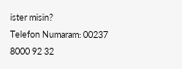ister misin?
Telefon Numaram: 00237 8000 92 32